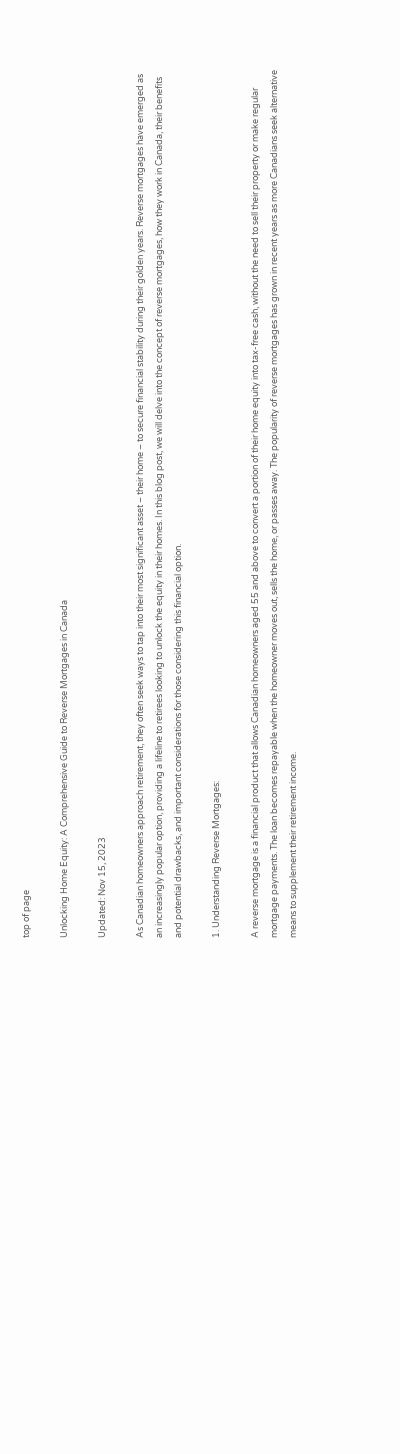top of page

Unlocking Home Equity: A Comprehensive Guide to Reverse Mortgages in Canada

Updated: Nov 15, 2023

As Canadian homeowners approach retirement, they often seek ways to tap into their most significant asset – their home – to secure financial stability during their golden years. Reverse mortgages have emerged as an increasingly popular option, providing a lifeline to retirees looking to unlock the equity in their homes. In this blog post, we will delve into the concept of reverse mortgages, how they work in Canada, their benefits and potential drawbacks, and important considerations for those considering this financial option.

1. Understanding Reverse Mortgages:

A reverse mortgage is a financial product that allows Canadian homeowners aged 55 and above to convert a portion of their home equity into tax-free cash, without the need to sell their property or make regular mortgage payments. The loan becomes repayable when the homeowner moves out, sells the home, or passes away. The popularity of reverse mortgages has grown in recent years as more Canadians seek alternative means to supplement their retirement income.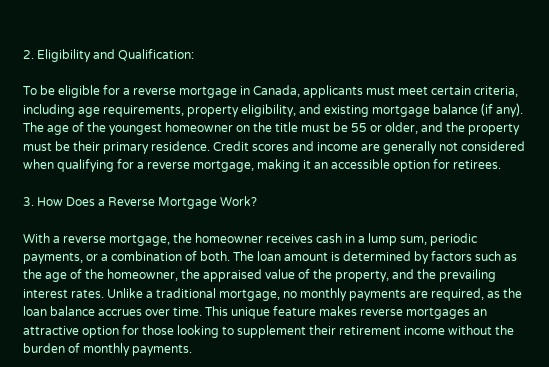2. Eligibility and Qualification:

To be eligible for a reverse mortgage in Canada, applicants must meet certain criteria, including age requirements, property eligibility, and existing mortgage balance (if any). The age of the youngest homeowner on the title must be 55 or older, and the property must be their primary residence. Credit scores and income are generally not considered when qualifying for a reverse mortgage, making it an accessible option for retirees.

3. How Does a Reverse Mortgage Work?

With a reverse mortgage, the homeowner receives cash in a lump sum, periodic payments, or a combination of both. The loan amount is determined by factors such as the age of the homeowner, the appraised value of the property, and the prevailing interest rates. Unlike a traditional mortgage, no monthly payments are required, as the loan balance accrues over time. This unique feature makes reverse mortgages an attractive option for those looking to supplement their retirement income without the burden of monthly payments.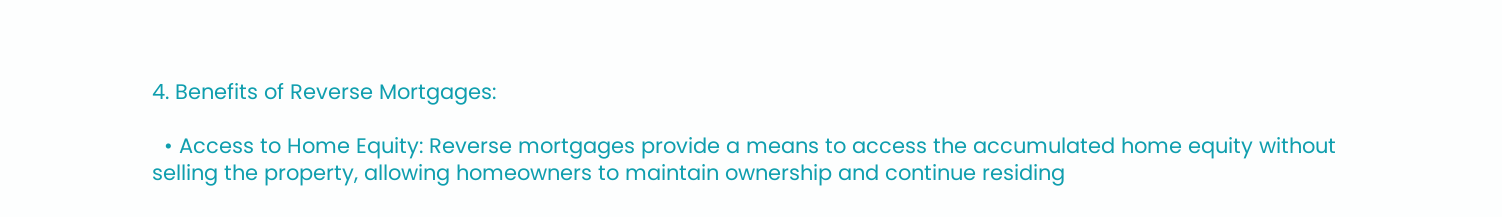4. Benefits of Reverse Mortgages:

  • Access to Home Equity: Reverse mortgages provide a means to access the accumulated home equity without selling the property, allowing homeowners to maintain ownership and continue residing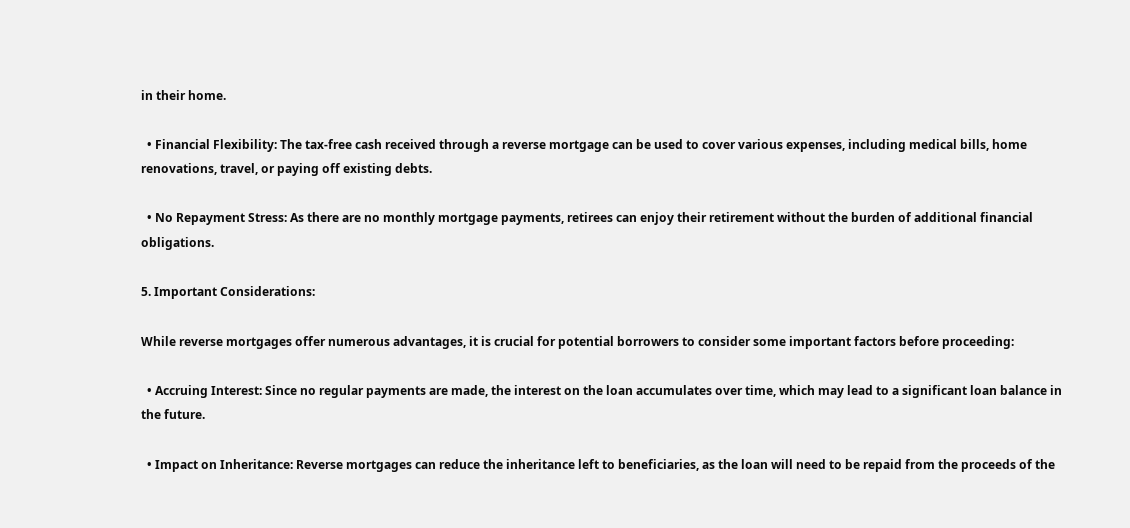in their home.

  • Financial Flexibility: The tax-free cash received through a reverse mortgage can be used to cover various expenses, including medical bills, home renovations, travel, or paying off existing debts.

  • No Repayment Stress: As there are no monthly mortgage payments, retirees can enjoy their retirement without the burden of additional financial obligations.

5. Important Considerations:

While reverse mortgages offer numerous advantages, it is crucial for potential borrowers to consider some important factors before proceeding:

  • Accruing Interest: Since no regular payments are made, the interest on the loan accumulates over time, which may lead to a significant loan balance in the future.

  • Impact on Inheritance: Reverse mortgages can reduce the inheritance left to beneficiaries, as the loan will need to be repaid from the proceeds of the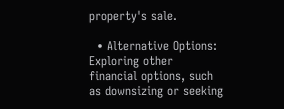property's sale.

  • Alternative Options: Exploring other financial options, such as downsizing or seeking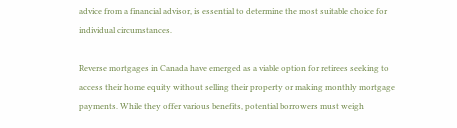advice from a financial advisor, is essential to determine the most suitable choice for individual circumstances.

Reverse mortgages in Canada have emerged as a viable option for retirees seeking to access their home equity without selling their property or making monthly mortgage payments. While they offer various benefits, potential borrowers must weigh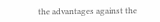the advantages against the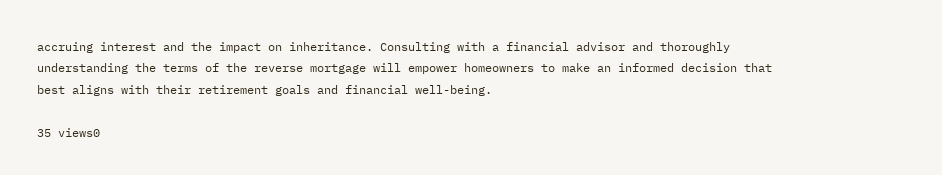accruing interest and the impact on inheritance. Consulting with a financial advisor and thoroughly understanding the terms of the reverse mortgage will empower homeowners to make an informed decision that best aligns with their retirement goals and financial well-being.

35 views0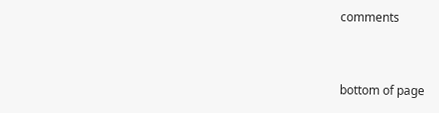comments


bottom of page